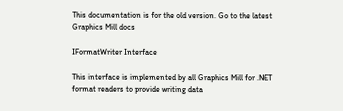This documentation is for the old version. Go to the latest Graphics Mill docs

IFormatWriter Interface

This interface is implemented by all Graphics Mill for .NET format readers to provide writing data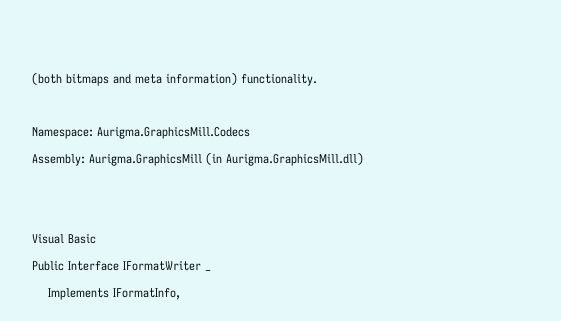(both bitmaps and meta information) functionality.

Namespace: Aurigma.GraphicsMill.Codecs
Assembly: Aurigma.GraphicsMill (in Aurigma.GraphicsMill.dll)


Visual Basic
Public Interface IFormatWriter _
    Implements IFormatInfo,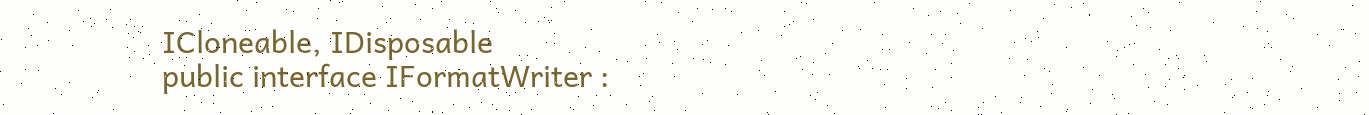ICloneable, IDisposable
public interface IFormatWriter :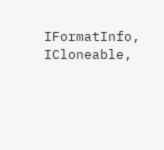IFormatInfo, ICloneable,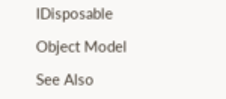IDisposable

Object Model

See Also